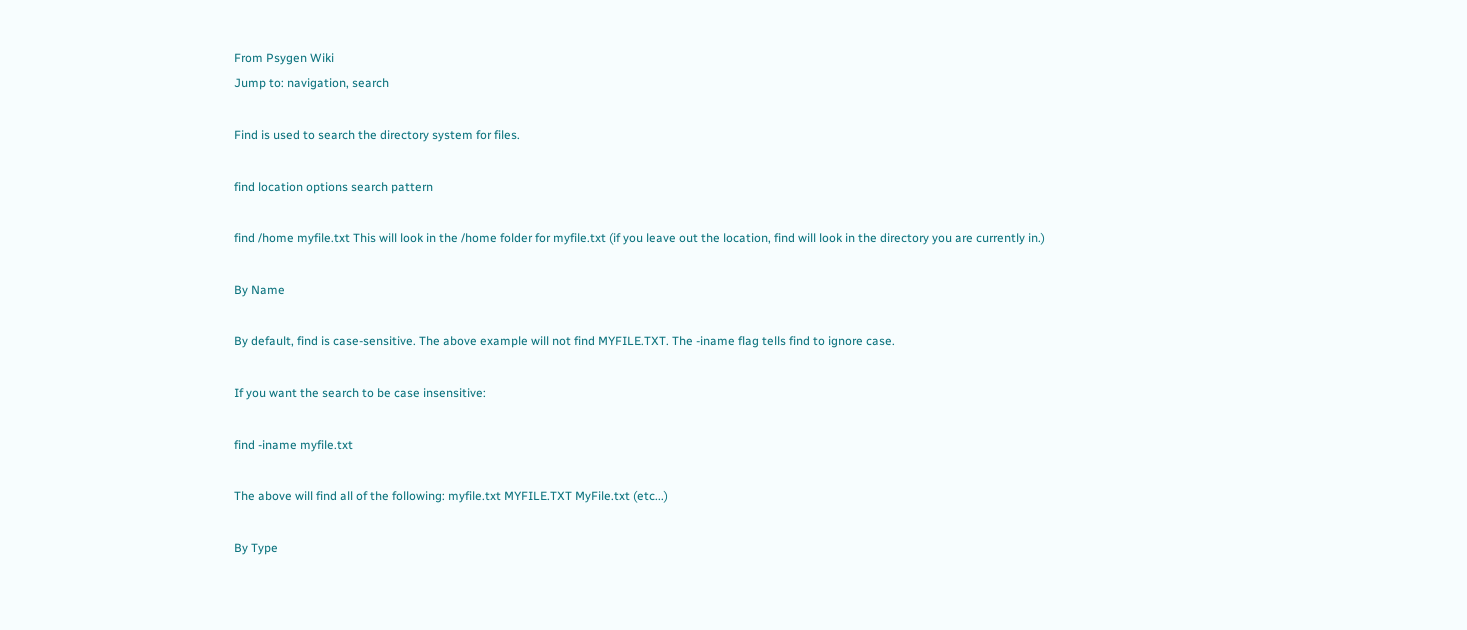From Psygen Wiki
Jump to: navigation, search

Find is used to search the directory system for files.

find location options search pattern

find /home myfile.txt This will look in the /home folder for myfile.txt (if you leave out the location, find will look in the directory you are currently in.)

By Name

By default, find is case-sensitive. The above example will not find MYFILE.TXT. The -iname flag tells find to ignore case.

If you want the search to be case insensitive:

find -iname myfile.txt

The above will find all of the following: myfile.txt MYFILE.TXT MyFile.txt (etc...)

By Type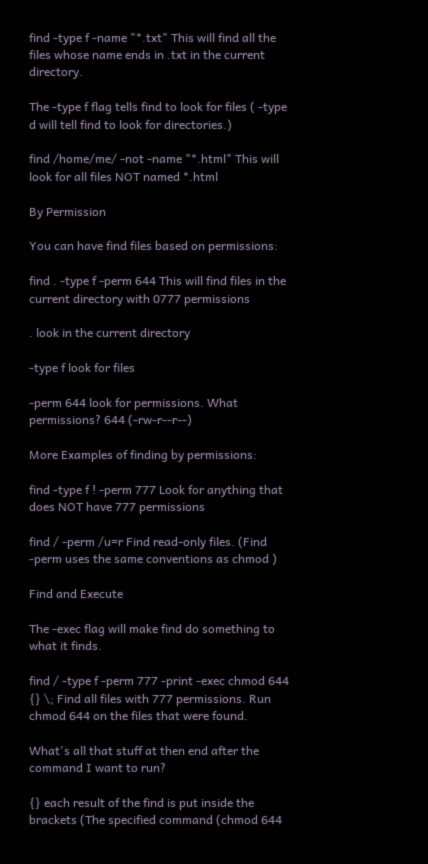find -type f -name "*.txt" This will find all the files whose name ends in .txt in the current directory.

The -type f flag tells find to look for files ( -type d will tell find to look for directories.)

find /home/me/ -not -name "*.html" This will look for all files NOT named *.html

By Permission

You can have find files based on permissions:

find . -type f -perm 644 This will find files in the current directory with 0777 permissions

. look in the current directory

-type f look for files

-perm 644 look for permissions. What permissions? 644 (-rw-r--r--)

More Examples of finding by permissions:

find -type f ! -perm 777 Look for anything that does NOT have 777 permissions

find / -perm /u=r Find read-only files. (Find -perm uses the same conventions as chmod )

Find and Execute

The -exec flag will make find do something to what it finds.

find / -type f -perm 777 -print -exec chmod 644 {} \; Find all files with 777 permissions. Run chmod 644 on the files that were found.

What's all that stuff at then end after the command I want to run?

{} each result of the find is put inside the brackets (The specified command (chmod 644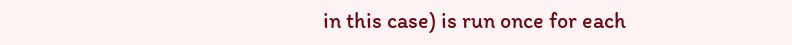in this case) is run once for each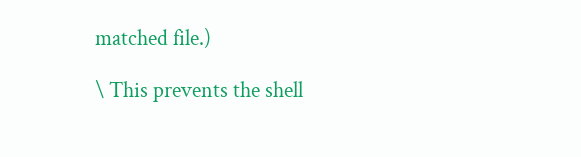matched file.)

\ This prevents the shell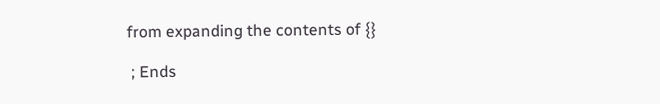from expanding the contents of {}

 ; Ends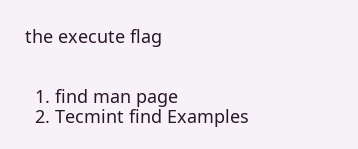the execute flag


  1. find man page
  2. Tecmint find Examples